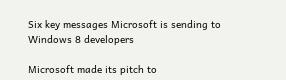Six key messages Microsoft is sending to Windows 8 developers

Microsoft made its pitch to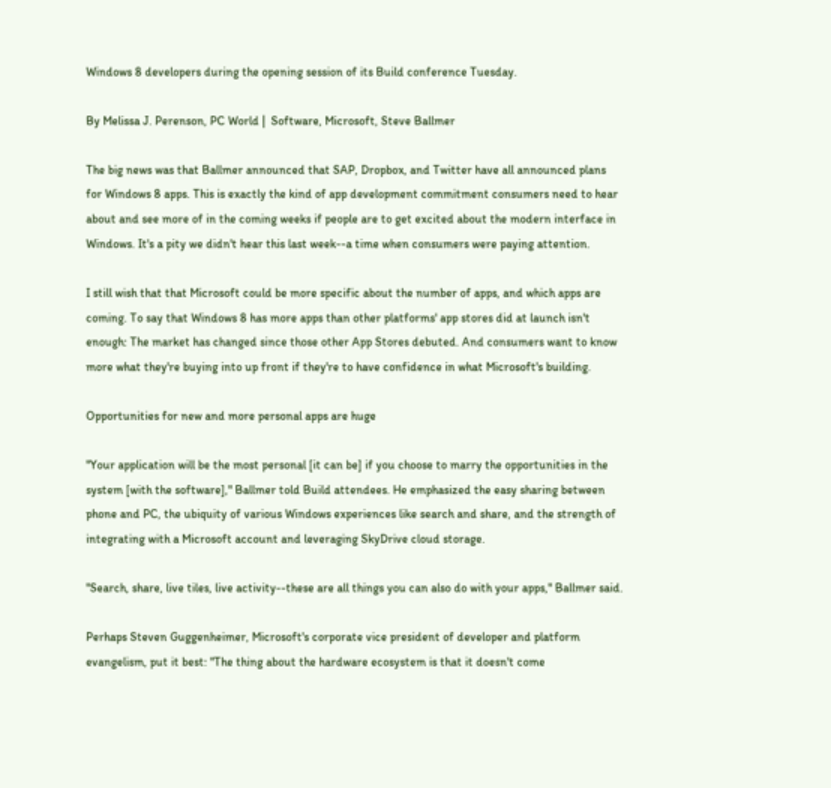Windows 8 developers during the opening session of its Build conference Tuesday.

By Melissa J. Perenson, PC World |  Software, Microsoft, Steve Ballmer

The big news was that Ballmer announced that SAP, Dropbox, and Twitter have all announced plans for Windows 8 apps. This is exactly the kind of app development commitment consumers need to hear about and see more of in the coming weeks if people are to get excited about the modern interface in Windows. It's a pity we didn't hear this last week--a time when consumers were paying attention.

I still wish that that Microsoft could be more specific about the number of apps, and which apps are coming. To say that Windows 8 has more apps than other platforms' app stores did at launch isn't enough: The market has changed since those other App Stores debuted. And consumers want to know more what they're buying into up front if they're to have confidence in what Microsoft's building.

Opportunities for new and more personal apps are huge

"Your application will be the most personal [it can be] if you choose to marry the opportunities in the system [with the software]," Ballmer told Build attendees. He emphasized the easy sharing between phone and PC, the ubiquity of various Windows experiences like search and share, and the strength of integrating with a Microsoft account and leveraging SkyDrive cloud storage.

"Search, share, live tiles, live activity--these are all things you can also do with your apps," Ballmer said.

Perhaps Steven Guggenheimer, Microsoft's corporate vice president of developer and platform evangelism, put it best: "The thing about the hardware ecosystem is that it doesn't come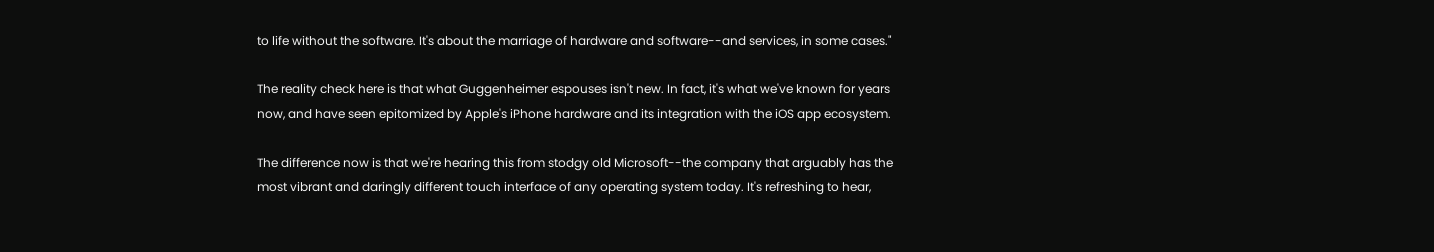to life without the software. It's about the marriage of hardware and software--and services, in some cases."

The reality check here is that what Guggenheimer espouses isn't new. In fact, it's what we've known for years now, and have seen epitomized by Apple's iPhone hardware and its integration with the iOS app ecosystem.

The difference now is that we're hearing this from stodgy old Microsoft--the company that arguably has the most vibrant and daringly different touch interface of any operating system today. It's refreshing to hear,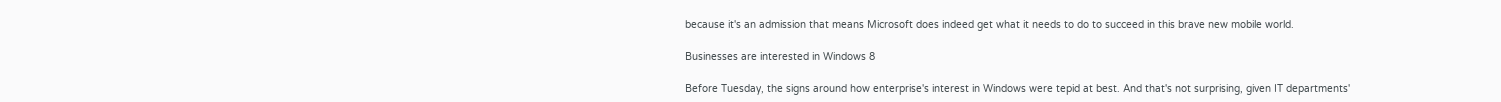because it's an admission that means Microsoft does indeed get what it needs to do to succeed in this brave new mobile world.

Businesses are interested in Windows 8

Before Tuesday, the signs around how enterprise's interest in Windows were tepid at best. And that's not surprising, given IT departments'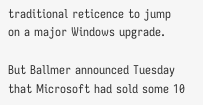traditional reticence to jump on a major Windows upgrade.

But Ballmer announced Tuesday that Microsoft had sold some 10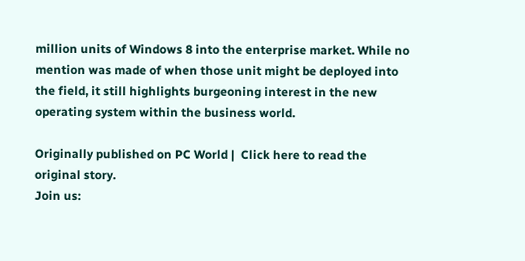million units of Windows 8 into the enterprise market. While no mention was made of when those unit might be deployed into the field, it still highlights burgeoning interest in the new operating system within the business world.

Originally published on PC World |  Click here to read the original story.
Join us: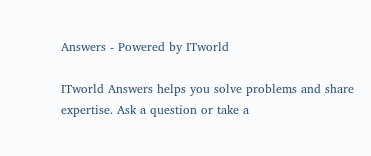Answers - Powered by ITworld

ITworld Answers helps you solve problems and share expertise. Ask a question or take a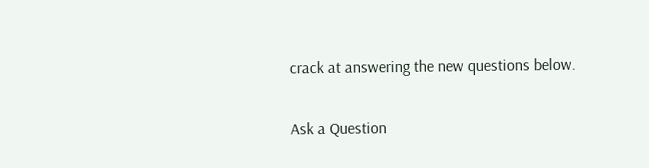crack at answering the new questions below.

Ask a Question